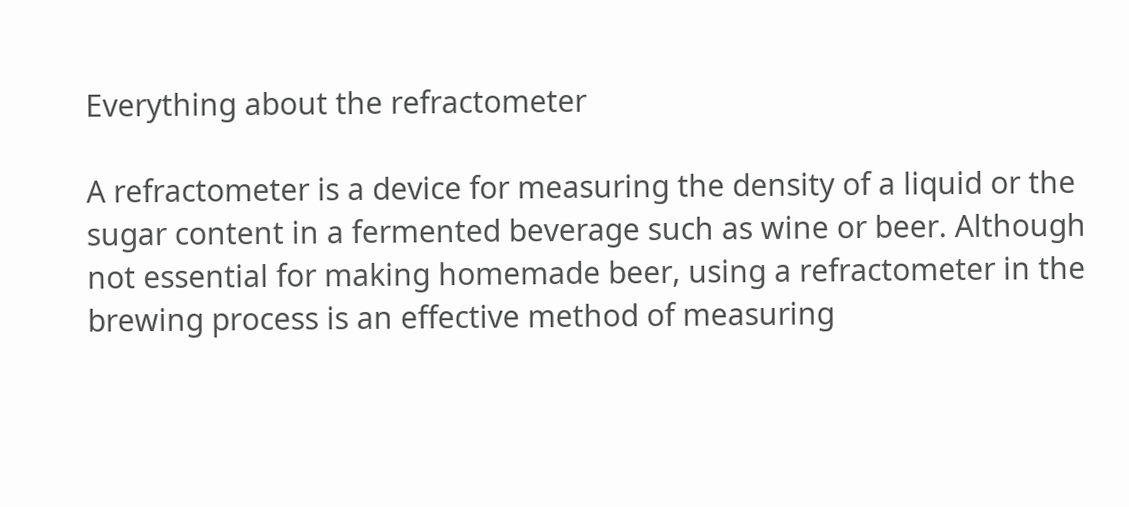Everything about the refractometer

A refractometer is a device for measuring the density of a liquid or the sugar content in a fermented beverage such as wine or beer. Although not essential for making homemade beer, using a refractometer in the brewing process is an effective method of measuring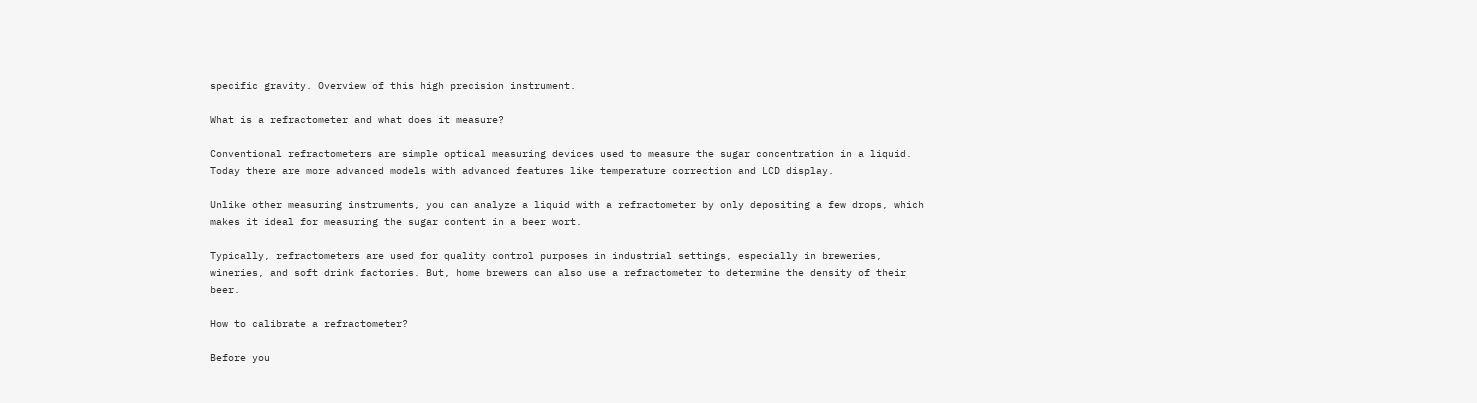specific gravity. Overview of this high precision instrument.

What is a refractometer and what does it measure?

Conventional refractometers are simple optical measuring devices used to measure the sugar concentration in a liquid. Today there are more advanced models with advanced features like temperature correction and LCD display.

Unlike other measuring instruments, you can analyze a liquid with a refractometer by only depositing a few drops, which makes it ideal for measuring the sugar content in a beer wort.

Typically, refractometers are used for quality control purposes in industrial settings, especially in breweries, wineries, and soft drink factories. But, home brewers can also use a refractometer to determine the density of their beer.

How to calibrate a refractometer?

Before you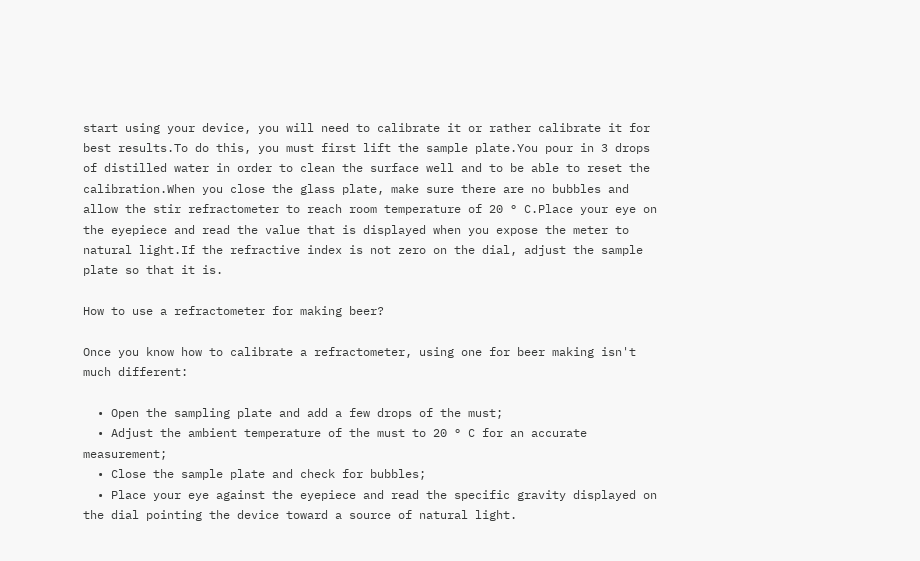start using your device, you will need to calibrate it or rather calibrate it for best results.To do this, you must first lift the sample plate.You pour in 3 drops of distilled water in order to clean the surface well and to be able to reset the calibration.When you close the glass plate, make sure there are no bubbles and allow the stir refractometer to reach room temperature of 20 ° C.Place your eye on the eyepiece and read the value that is displayed when you expose the meter to natural light.If the refractive index is not zero on the dial, adjust the sample plate so that it is.

How to use a refractometer for making beer?

Once you know how to calibrate a refractometer, using one for beer making isn't much different:

  • Open the sampling plate and add a few drops of the must;
  • Adjust the ambient temperature of the must to 20 ° C for an accurate measurement;
  • Close the sample plate and check for bubbles;
  • Place your eye against the eyepiece and read the specific gravity displayed on the dial pointing the device toward a source of natural light.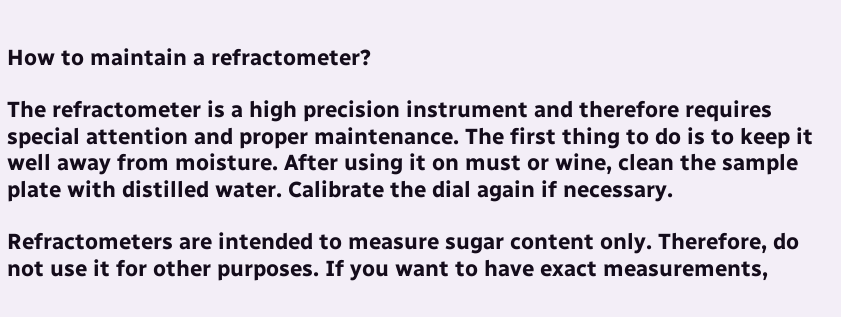How to maintain a refractometer?

The refractometer is a high precision instrument and therefore requires special attention and proper maintenance. The first thing to do is to keep it well away from moisture. After using it on must or wine, clean the sample plate with distilled water. Calibrate the dial again if necessary.

Refractometers are intended to measure sugar content only. Therefore, do not use it for other purposes. If you want to have exact measurements,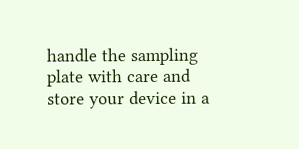handle the sampling plate with care and store your device in a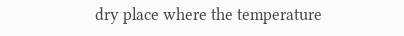dry place where the temperature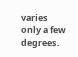varies only a few degrees.